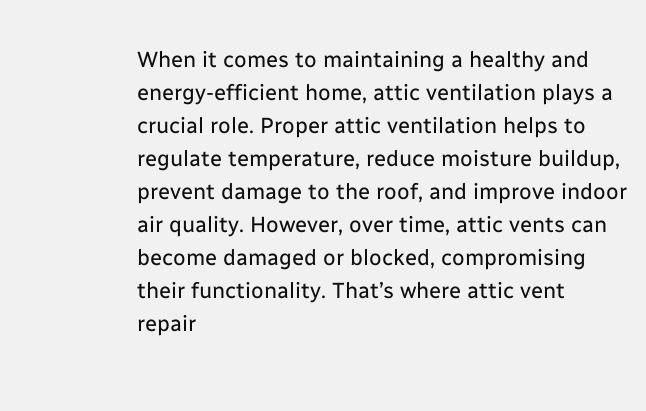When it comes to maintaining a healthy and energy-efficient home, attic ventilation plays a crucial role. Proper attic ventilation helps to regulate temperature, reduce moisture buildup, prevent damage to the roof, and improve indoor air quality. However, over time, attic vents can become damaged or blocked, compromising their functionality. That’s where attic vent repair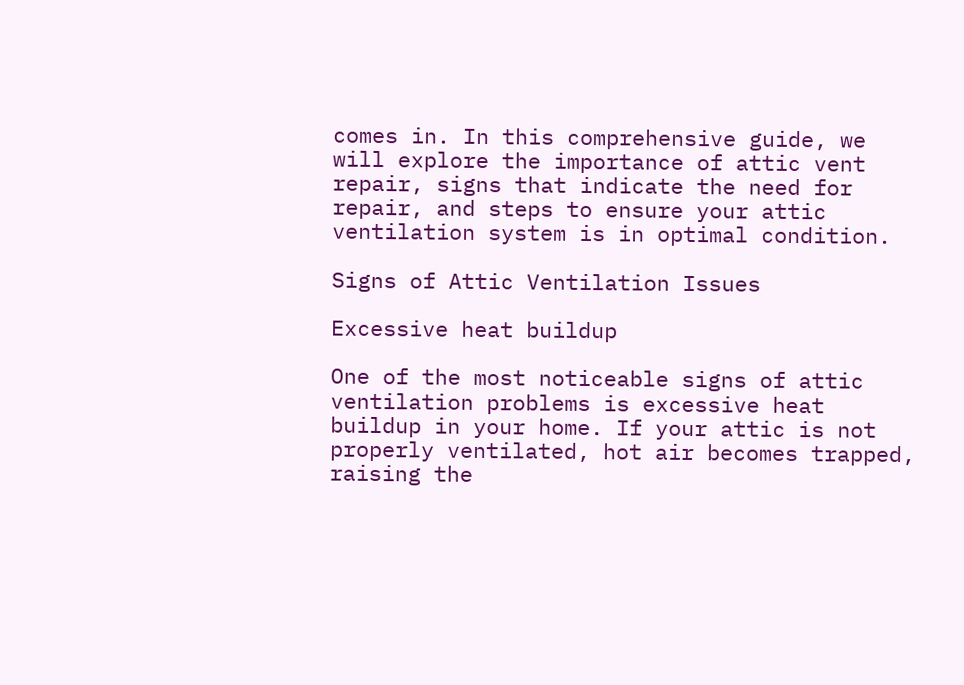comes in. In this comprehensive guide, we will explore the importance of attic vent repair, signs that indicate the need for repair, and steps to ensure your attic ventilation system is in optimal condition.

Signs of Attic Ventilation Issues

Excessive heat buildup

One of the most noticeable signs of attic ventilation problems is excessive heat buildup in your home. If your attic is not properly ventilated, hot air becomes trapped, raising the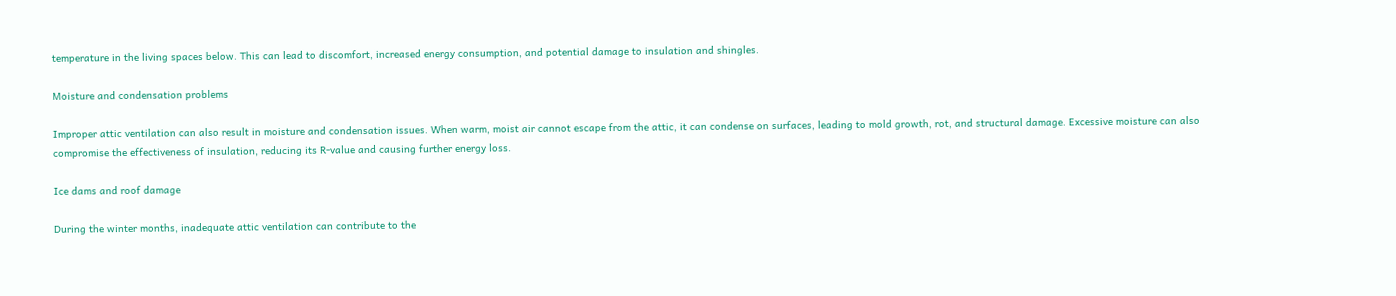temperature in the living spaces below. This can lead to discomfort, increased energy consumption, and potential damage to insulation and shingles.

Moisture and condensation problems

Improper attic ventilation can also result in moisture and condensation issues. When warm, moist air cannot escape from the attic, it can condense on surfaces, leading to mold growth, rot, and structural damage. Excessive moisture can also compromise the effectiveness of insulation, reducing its R-value and causing further energy loss.

Ice dams and roof damage

During the winter months, inadequate attic ventilation can contribute to the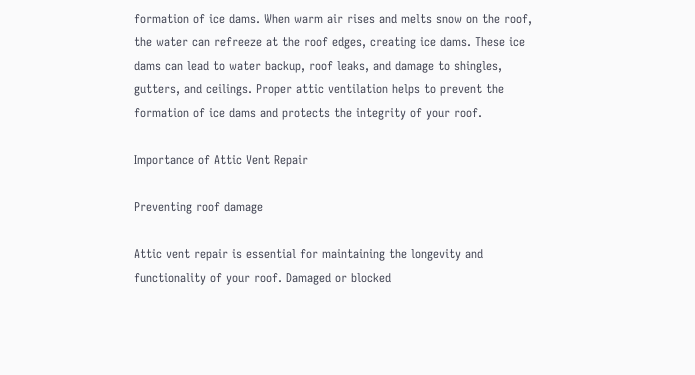formation of ice dams. When warm air rises and melts snow on the roof, the water can refreeze at the roof edges, creating ice dams. These ice dams can lead to water backup, roof leaks, and damage to shingles, gutters, and ceilings. Proper attic ventilation helps to prevent the formation of ice dams and protects the integrity of your roof.

Importance of Attic Vent Repair

Preventing roof damage

Attic vent repair is essential for maintaining the longevity and functionality of your roof. Damaged or blocked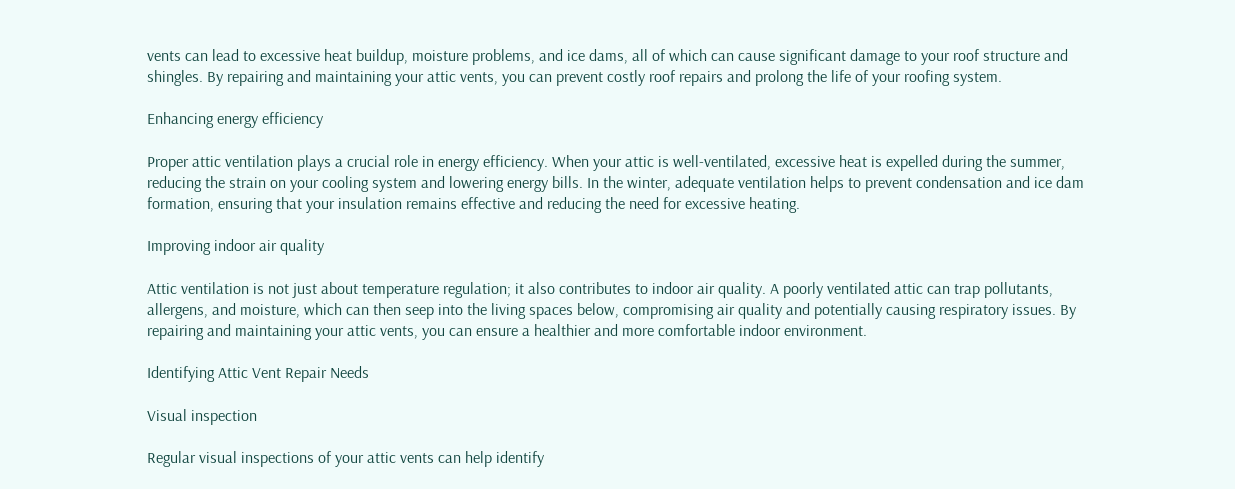vents can lead to excessive heat buildup, moisture problems, and ice dams, all of which can cause significant damage to your roof structure and shingles. By repairing and maintaining your attic vents, you can prevent costly roof repairs and prolong the life of your roofing system.

Enhancing energy efficiency

Proper attic ventilation plays a crucial role in energy efficiency. When your attic is well-ventilated, excessive heat is expelled during the summer, reducing the strain on your cooling system and lowering energy bills. In the winter, adequate ventilation helps to prevent condensation and ice dam formation, ensuring that your insulation remains effective and reducing the need for excessive heating.

Improving indoor air quality

Attic ventilation is not just about temperature regulation; it also contributes to indoor air quality. A poorly ventilated attic can trap pollutants, allergens, and moisture, which can then seep into the living spaces below, compromising air quality and potentially causing respiratory issues. By repairing and maintaining your attic vents, you can ensure a healthier and more comfortable indoor environment.

Identifying Attic Vent Repair Needs

Visual inspection

Regular visual inspections of your attic vents can help identify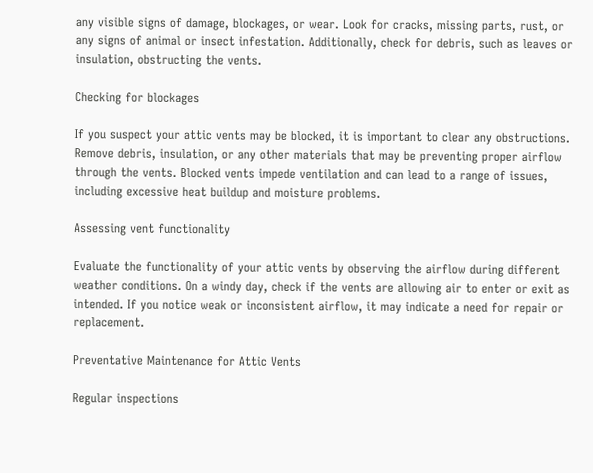any visible signs of damage, blockages, or wear. Look for cracks, missing parts, rust, or any signs of animal or insect infestation. Additionally, check for debris, such as leaves or insulation, obstructing the vents.

Checking for blockages

If you suspect your attic vents may be blocked, it is important to clear any obstructions. Remove debris, insulation, or any other materials that may be preventing proper airflow through the vents. Blocked vents impede ventilation and can lead to a range of issues, including excessive heat buildup and moisture problems.

Assessing vent functionality

Evaluate the functionality of your attic vents by observing the airflow during different weather conditions. On a windy day, check if the vents are allowing air to enter or exit as intended. If you notice weak or inconsistent airflow, it may indicate a need for repair or replacement.

Preventative Maintenance for Attic Vents

Regular inspections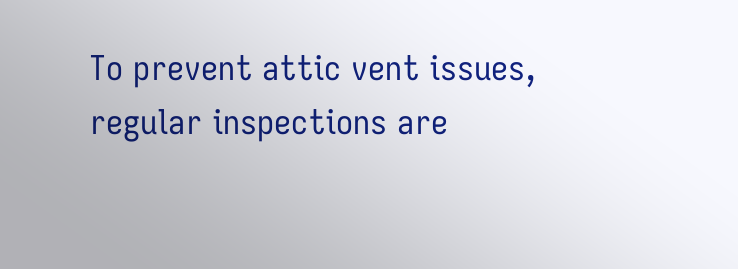To prevent attic vent issues, regular inspections are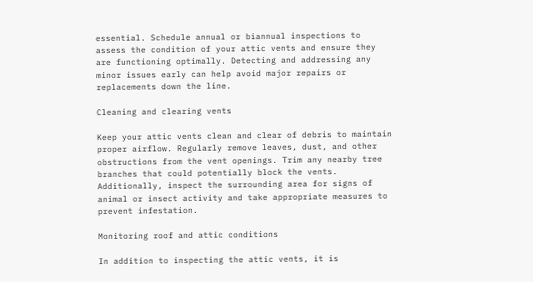essential. Schedule annual or biannual inspections to assess the condition of your attic vents and ensure they are functioning optimally. Detecting and addressing any minor issues early can help avoid major repairs or replacements down the line.

Cleaning and clearing vents

Keep your attic vents clean and clear of debris to maintain proper airflow. Regularly remove leaves, dust, and other obstructions from the vent openings. Trim any nearby tree branches that could potentially block the vents. Additionally, inspect the surrounding area for signs of animal or insect activity and take appropriate measures to prevent infestation.

Monitoring roof and attic conditions

In addition to inspecting the attic vents, it is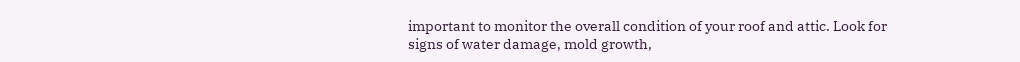important to monitor the overall condition of your roof and attic. Look for signs of water damage, mold growth,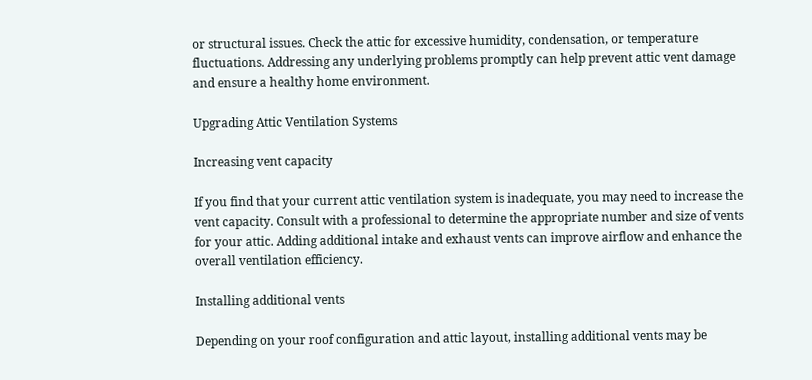or structural issues. Check the attic for excessive humidity, condensation, or temperature fluctuations. Addressing any underlying problems promptly can help prevent attic vent damage and ensure a healthy home environment.

Upgrading Attic Ventilation Systems

Increasing vent capacity

If you find that your current attic ventilation system is inadequate, you may need to increase the vent capacity. Consult with a professional to determine the appropriate number and size of vents for your attic. Adding additional intake and exhaust vents can improve airflow and enhance the overall ventilation efficiency.

Installing additional vents

Depending on your roof configuration and attic layout, installing additional vents may be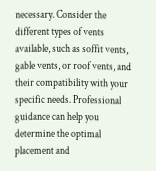necessary. Consider the different types of vents available, such as soffit vents, gable vents, or roof vents, and their compatibility with your specific needs. Professional guidance can help you determine the optimal placement and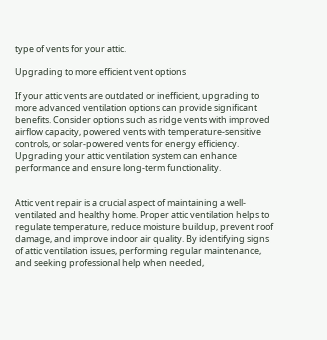type of vents for your attic.

Upgrading to more efficient vent options

If your attic vents are outdated or inefficient, upgrading to more advanced ventilation options can provide significant benefits. Consider options such as ridge vents with improved airflow capacity, powered vents with temperature-sensitive controls, or solar-powered vents for energy efficiency. Upgrading your attic ventilation system can enhance performance and ensure long-term functionality.


Attic vent repair is a crucial aspect of maintaining a well-ventilated and healthy home. Proper attic ventilation helps to regulate temperature, reduce moisture buildup, prevent roof damage, and improve indoor air quality. By identifying signs of attic ventilation issues, performing regular maintenance, and seeking professional help when needed,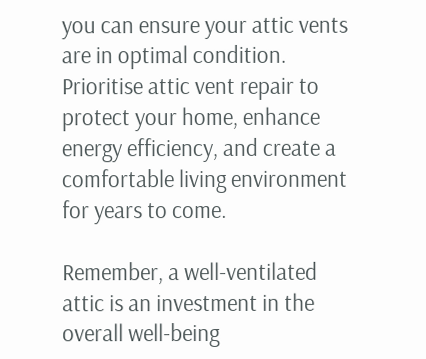you can ensure your attic vents are in optimal condition. Prioritise attic vent repair to protect your home, enhance energy efficiency, and create a comfortable living environment for years to come.

Remember, a well-ventilated attic is an investment in the overall well-being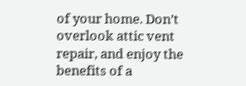of your home. Don’t overlook attic vent repair, and enjoy the benefits of a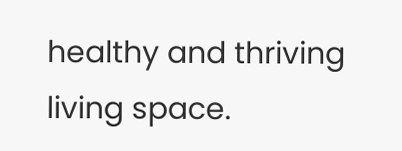healthy and thriving living space.